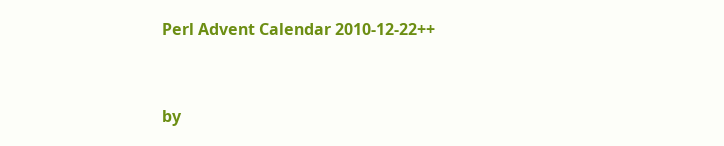Perl Advent Calendar 2010-12-22++


by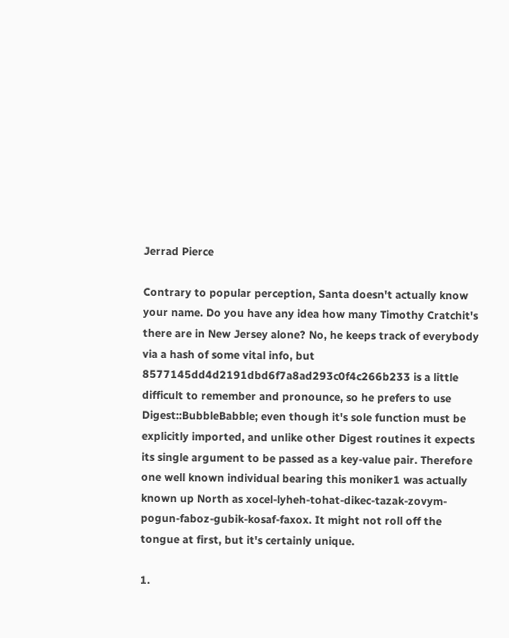Jerrad Pierce

Contrary to popular perception, Santa doesn't actually know your name. Do you have any idea how many Timothy Cratchit's there are in New Jersey alone? No, he keeps track of everybody via a hash of some vital info, but 8577145dd4d2191dbd6f7a8ad293c0f4c266b233 is a little difficult to remember and pronounce, so he prefers to use Digest::BubbleBabble; even though it's sole function must be explicitly imported, and unlike other Digest routines it expects its single argument to be passed as a key-value pair. Therefore one well known individual bearing this moniker1 was actually known up North as xocel-lyheh-tohat-dikec-tazak-zovym-pogun-faboz-gubik-kosaf-faxox. It might not roll off the tongue at first, but it's certainly unique.

1.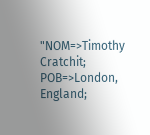"NOM=>Timothy Cratchit; POB=>London, England;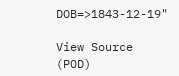DOB=>1843-12-19"

View Source (POD)